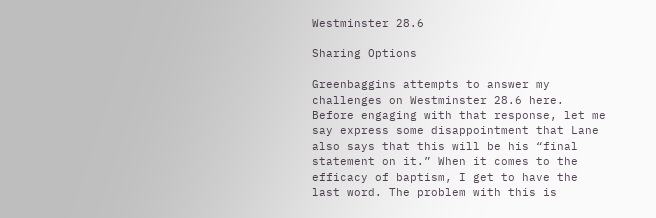Westminster 28.6

Sharing Options

Greenbaggins attempts to answer my challenges on Westminster 28.6 here. Before engaging with that response, let me say express some disappointment that Lane also says that this will be his “final statement on it.” When it comes to the efficacy of baptism, I get to have the last word. The problem with this is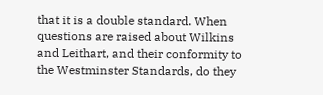that it is a double standard. When questions are raised about Wilkins and Leithart, and their conformity to the Westminster Standards, do they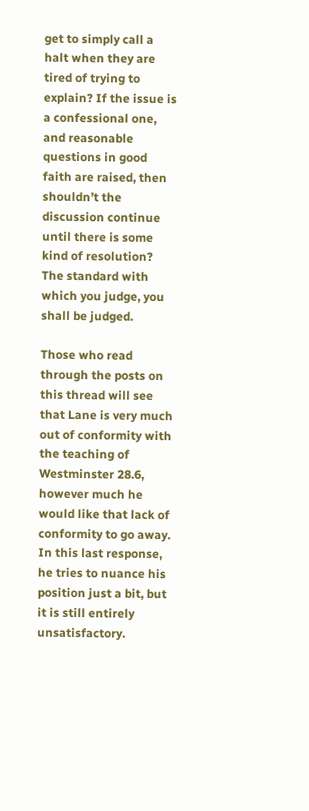get to simply call a halt when they are tired of trying to explain? If the issue is a confessional one, and reasonable questions in good faith are raised, then shouldn’t the discussion continue until there is some kind of resolution? The standard with which you judge, you shall be judged.

Those who read through the posts on this thread will see that Lane is very much out of conformity with the teaching of Westminster 28.6, however much he would like that lack of conformity to go away. In this last response, he tries to nuance his position just a bit, but it is still entirely unsatisfactory.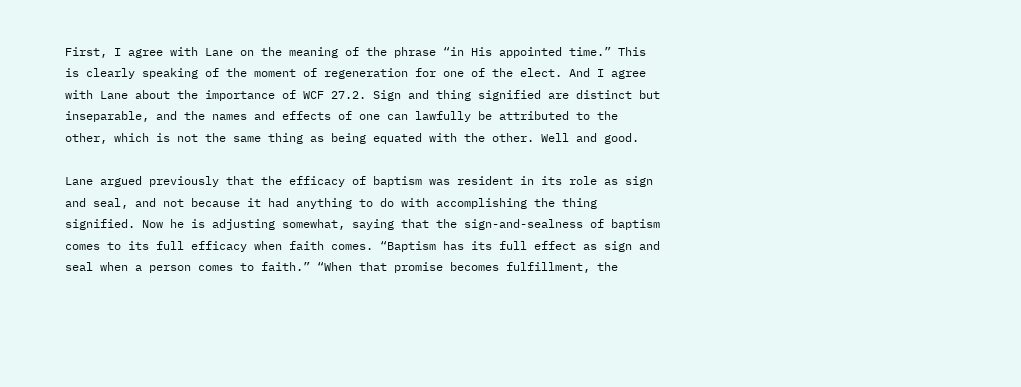First, I agree with Lane on the meaning of the phrase “in His appointed time.” This is clearly speaking of the moment of regeneration for one of the elect. And I agree with Lane about the importance of WCF 27.2. Sign and thing signified are distinct but inseparable, and the names and effects of one can lawfully be attributed to the other, which is not the same thing as being equated with the other. Well and good.

Lane argued previously that the efficacy of baptism was resident in its role as sign and seal, and not because it had anything to do with accomplishing the thing signified. Now he is adjusting somewhat, saying that the sign-and-sealness of baptism comes to its full efficacy when faith comes. “Baptism has its full effect as sign and seal when a person comes to faith.” “When that promise becomes fulfillment, the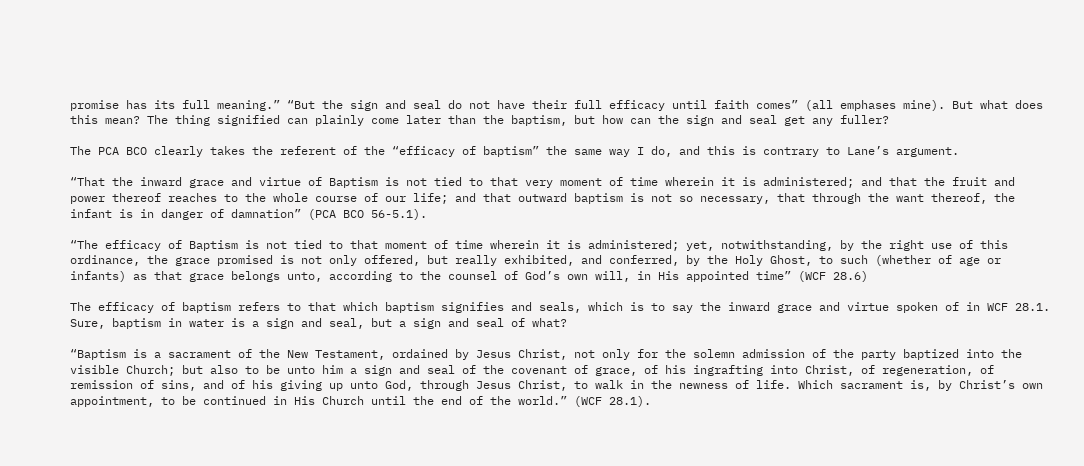promise has its full meaning.” “But the sign and seal do not have their full efficacy until faith comes” (all emphases mine). But what does this mean? The thing signified can plainly come later than the baptism, but how can the sign and seal get any fuller?

The PCA BCO clearly takes the referent of the “efficacy of baptism” the same way I do, and this is contrary to Lane’s argument.

“That the inward grace and virtue of Baptism is not tied to that very moment of time wherein it is administered; and that the fruit and power thereof reaches to the whole course of our life; and that outward baptism is not so necessary, that through the want thereof, the infant is in danger of damnation” (PCA BCO 56-5.1).

“The efficacy of Baptism is not tied to that moment of time wherein it is administered; yet, notwithstanding, by the right use of this ordinance, the grace promised is not only offered, but really exhibited, and conferred, by the Holy Ghost, to such (whether of age or infants) as that grace belongs unto, according to the counsel of God’s own will, in His appointed time” (WCF 28.6)

The efficacy of baptism refers to that which baptism signifies and seals, which is to say the inward grace and virtue spoken of in WCF 28.1. Sure, baptism in water is a sign and seal, but a sign and seal of what?

“Baptism is a sacrament of the New Testament, ordained by Jesus Christ, not only for the solemn admission of the party baptized into the visible Church; but also to be unto him a sign and seal of the covenant of grace, of his ingrafting into Christ, of regeneration, of remission of sins, and of his giving up unto God, through Jesus Christ, to walk in the newness of life. Which sacrament is, by Christ’s own appointment, to be continued in His Church until the end of the world.” (WCF 28.1).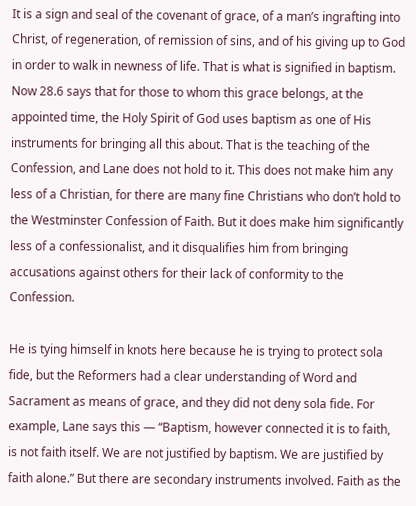It is a sign and seal of the covenant of grace, of a man’s ingrafting into Christ, of regeneration, of remission of sins, and of his giving up to God in order to walk in newness of life. That is what is signified in baptism. Now 28.6 says that for those to whom this grace belongs, at the appointed time, the Holy Spirit of God uses baptism as one of His instruments for bringing all this about. That is the teaching of the Confession, and Lane does not hold to it. This does not make him any less of a Christian, for there are many fine Christians who don’t hold to the Westminster Confession of Faith. But it does make him significantly less of a confessionalist, and it disqualifies him from bringing accusations against others for their lack of conformity to the Confession.

He is tying himself in knots here because he is trying to protect sola fide, but the Reformers had a clear understanding of Word and Sacrament as means of grace, and they did not deny sola fide. For example, Lane says this — “Baptism, however connected it is to faith, is not faith itself. We are not justified by baptism. We are justified by faith alone.” But there are secondary instruments involved. Faith as the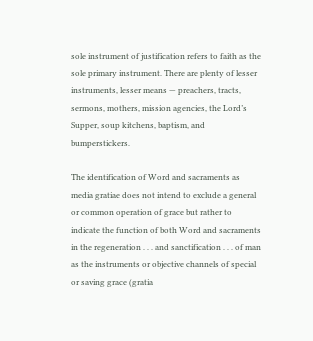sole instrument of justification refers to faith as the sole primary instrument. There are plenty of lesser instruments, lesser means — preachers, tracts, sermons, mothers, mission agencies, the Lord’s Supper, soup kitchens, baptism, and bumperstickers.

The identification of Word and sacraments as media gratiae does not intend to exclude a general or common operation of grace but rather to indicate the function of both Word and sacraments in the regeneration . . . and sanctification . . . of man as the instruments or objective channels of special or saving grace (gratia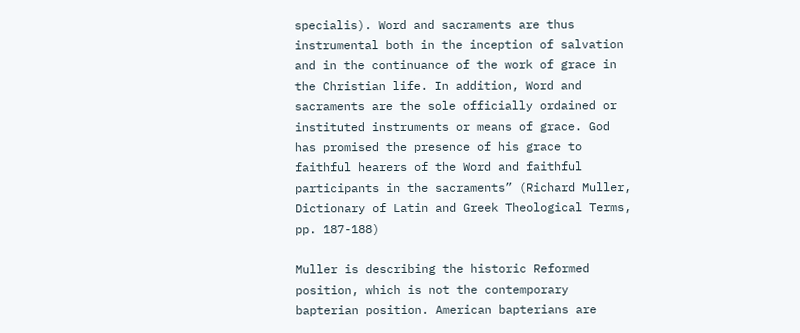specialis). Word and sacraments are thus instrumental both in the inception of salvation and in the continuance of the work of grace in the Christian life. In addition, Word and sacraments are the sole officially ordained or instituted instruments or means of grace. God has promised the presence of his grace to faithful hearers of the Word and faithful participants in the sacraments” (Richard Muller, Dictionary of Latin and Greek Theological Terms, pp. 187-188)

Muller is describing the historic Reformed position, which is not the contemporary bapterian position. American bapterians are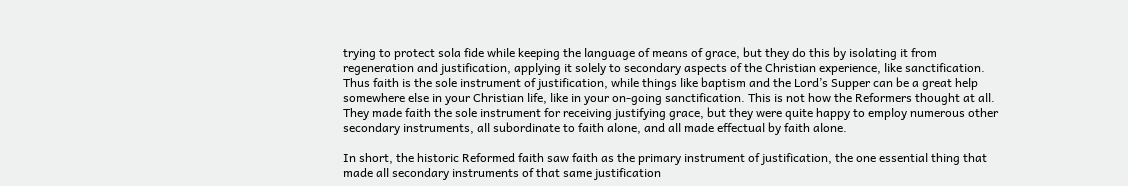trying to protect sola fide while keeping the language of means of grace, but they do this by isolating it from regeneration and justification, applying it solely to secondary aspects of the Christian experience, like sanctification. Thus faith is the sole instrument of justification, while things like baptism and the Lord’s Supper can be a great help somewhere else in your Christian life, like in your on-going sanctification. This is not how the Reformers thought at all. They made faith the sole instrument for receiving justifying grace, but they were quite happy to employ numerous other secondary instruments, all subordinate to faith alone, and all made effectual by faith alone.

In short, the historic Reformed faith saw faith as the primary instrument of justification, the one essential thing that made all secondary instruments of that same justification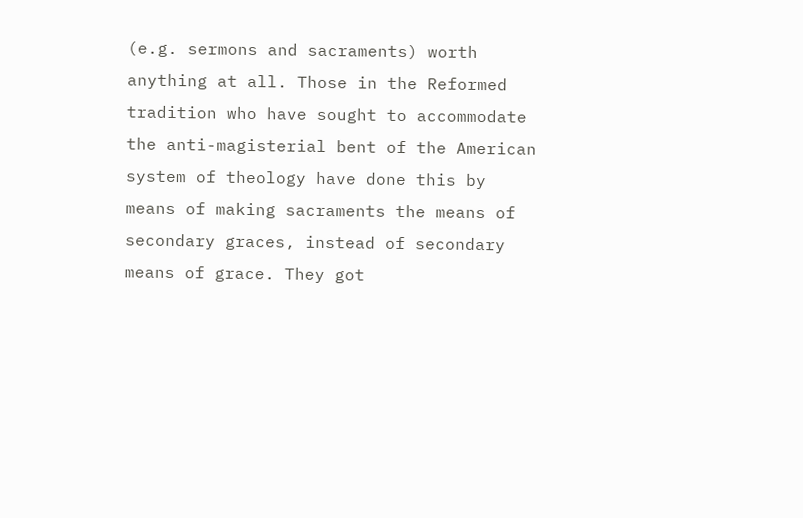(e.g. sermons and sacraments) worth anything at all. Those in the Reformed tradition who have sought to accommodate the anti-magisterial bent of the American system of theology have done this by means of making sacraments the means of secondary graces, instead of secondary means of grace. They got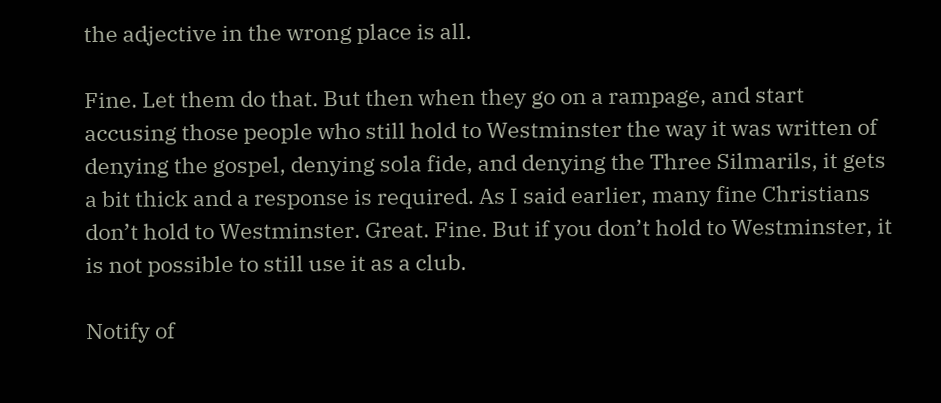the adjective in the wrong place is all.

Fine. Let them do that. But then when they go on a rampage, and start accusing those people who still hold to Westminster the way it was written of denying the gospel, denying sola fide, and denying the Three Silmarils, it gets a bit thick and a response is required. As I said earlier, many fine Christians don’t hold to Westminster. Great. Fine. But if you don’t hold to Westminster, it is not possible to still use it as a club.

Notify of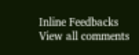Inline Feedbacks
View all comments